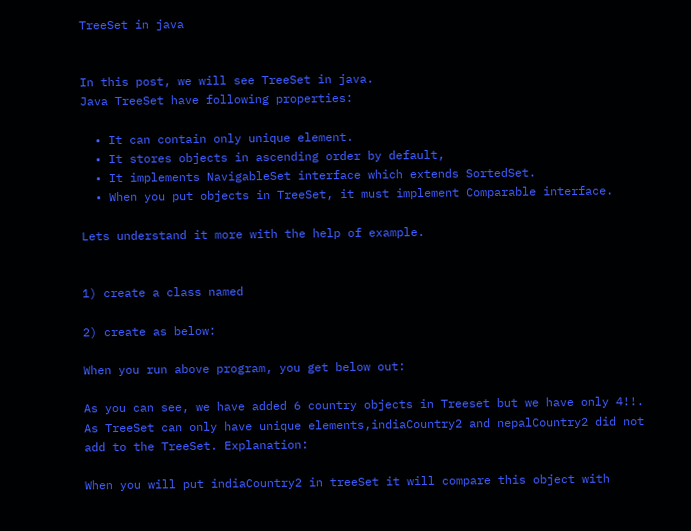TreeSet in java


In this post, we will see TreeSet in java.
Java TreeSet have following properties:

  • It can contain only unique element.
  • It stores objects in ascending order by default,
  • It implements NavigableSet interface which extends SortedSet.
  • When you put objects in TreeSet, it must implement Comparable interface.

Lets understand it more with the help of example.


1) create a class named

2) create as below:

When you run above program, you get below out:

As you can see, we have added 6 country objects in Treeset but we have only 4!!. As TreeSet can only have unique elements,indiaCountry2 and nepalCountry2 did not add to the TreeSet. Explanation:

When you will put indiaCountry2 in treeSet it will compare this object with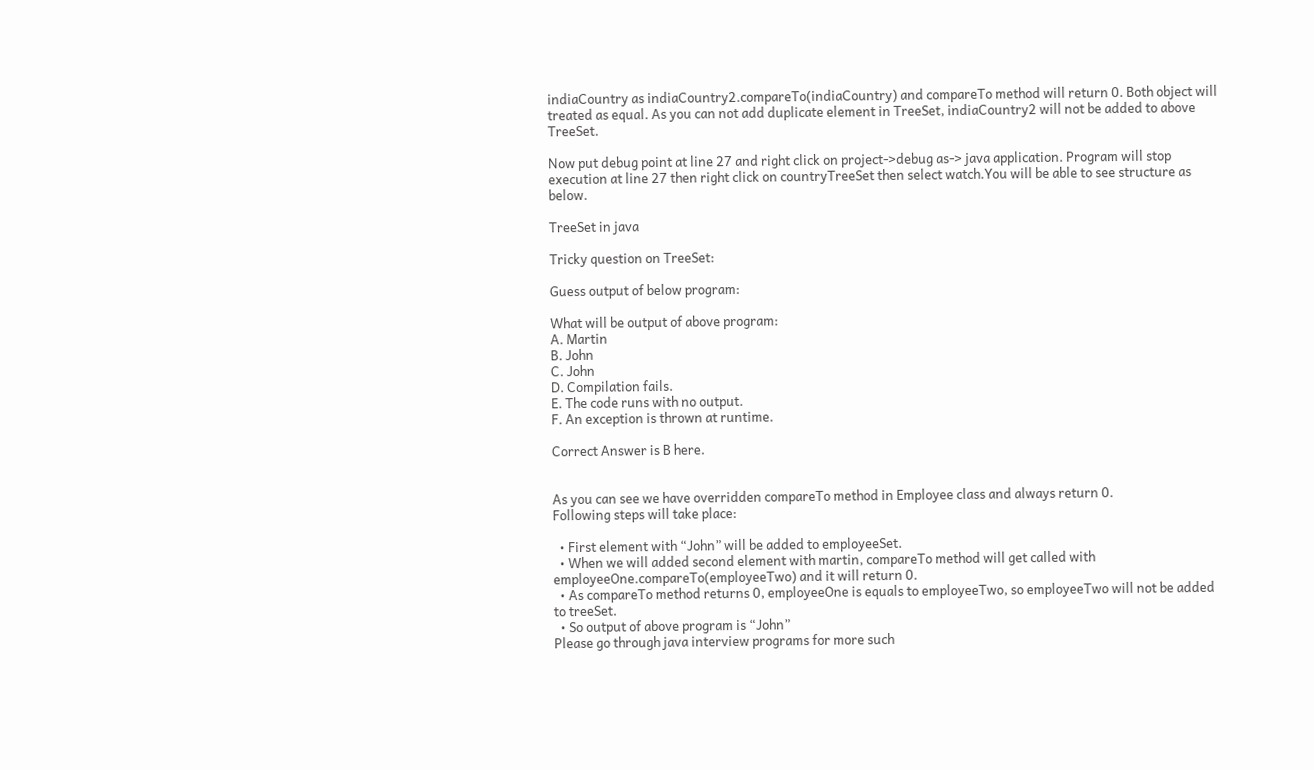indiaCountry as indiaCountry2.compareTo(indiaCountry) and compareTo method will return 0. Both object will treated as equal. As you can not add duplicate element in TreeSet, indiaCountry2 will not be added to above TreeSet.

Now put debug point at line 27 and right click on project->debug as-> java application. Program will stop execution at line 27 then right click on countryTreeSet then select watch.You will be able to see structure as below.

TreeSet in java

Tricky question on TreeSet:

Guess output of below program:

What will be output of above program:
A. Martin
B. John
C. John
D. Compilation fails.
E. The code runs with no output.
F. An exception is thrown at runtime.

Correct Answer is B here.


As you can see we have overridden compareTo method in Employee class and always return 0.
Following steps will take place:

  • First element with “John” will be added to employeeSet.
  • When we will added second element with martin, compareTo method will get called with employeeOne.compareTo(employeeTwo) and it will return 0.
  • As compareTo method returns 0, employeeOne is equals to employeeTwo, so employeeTwo will not be added to treeSet.
  • So output of above program is “John”
Please go through java interview programs for more such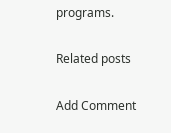programs.

Related posts

Add Comment